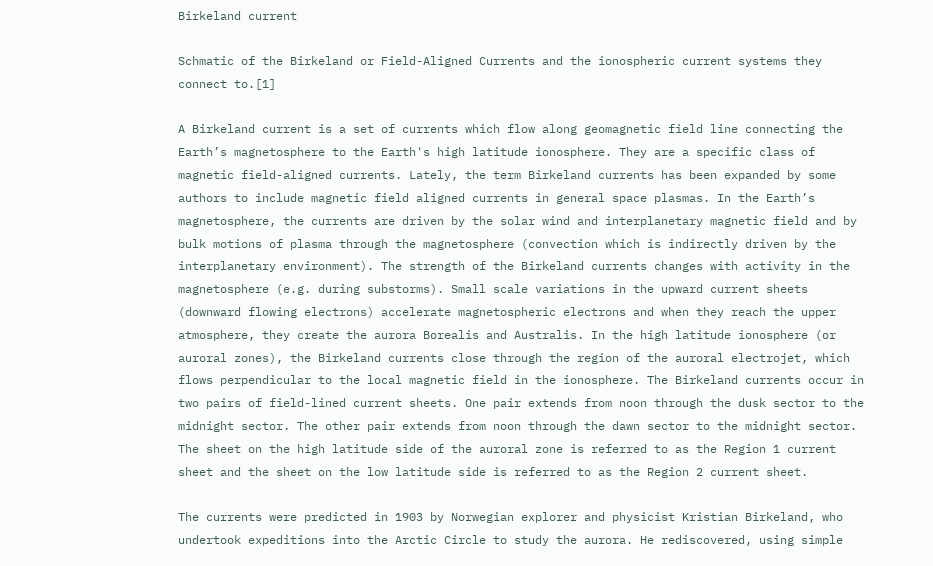Birkeland current

Schmatic of the Birkeland or Field-Aligned Currents and the ionospheric current systems they connect to.[1]

A Birkeland current is a set of currents which flow along geomagnetic field line connecting the Earth’s magnetosphere to the Earth's high latitude ionosphere. They are a specific class of magnetic field-aligned currents. Lately, the term Birkeland currents has been expanded by some authors to include magnetic field aligned currents in general space plasmas. In the Earth’s magnetosphere, the currents are driven by the solar wind and interplanetary magnetic field and by bulk motions of plasma through the magnetosphere (convection which is indirectly driven by the interplanetary environment). The strength of the Birkeland currents changes with activity in the magnetosphere (e.g. during substorms). Small scale variations in the upward current sheets (downward flowing electrons) accelerate magnetospheric electrons and when they reach the upper atmosphere, they create the aurora Borealis and Australis. In the high latitude ionosphere (or auroral zones), the Birkeland currents close through the region of the auroral electrojet, which flows perpendicular to the local magnetic field in the ionosphere. The Birkeland currents occur in two pairs of field-lined current sheets. One pair extends from noon through the dusk sector to the midnight sector. The other pair extends from noon through the dawn sector to the midnight sector. The sheet on the high latitude side of the auroral zone is referred to as the Region 1 current sheet and the sheet on the low latitude side is referred to as the Region 2 current sheet.

The currents were predicted in 1903 by Norwegian explorer and physicist Kristian Birkeland, who undertook expeditions into the Arctic Circle to study the aurora. He rediscovered, using simple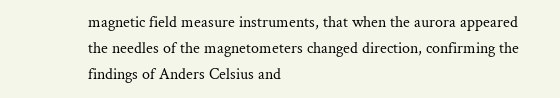magnetic field measure instruments, that when the aurora appeared the needles of the magnetometers changed direction, confirming the findings of Anders Celsius and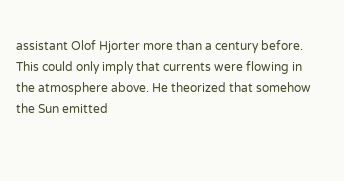assistant Olof Hjorter more than a century before. This could only imply that currents were flowing in the atmosphere above. He theorized that somehow the Sun emitted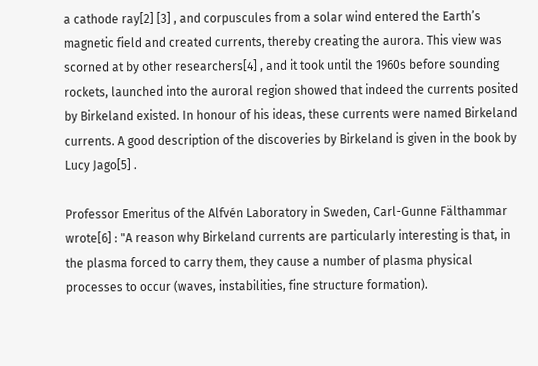a cathode ray[2] [3] , and corpuscules from a solar wind entered the Earth’s magnetic field and created currents, thereby creating the aurora. This view was scorned at by other researchers[4] , and it took until the 1960s before sounding rockets, launched into the auroral region showed that indeed the currents posited by Birkeland existed. In honour of his ideas, these currents were named Birkeland currents. A good description of the discoveries by Birkeland is given in the book by Lucy Jago[5] .

Professor Emeritus of the Alfvén Laboratory in Sweden, Carl-Gunne Fälthammar wrote[6] : "A reason why Birkeland currents are particularly interesting is that, in the plasma forced to carry them, they cause a number of plasma physical processes to occur (waves, instabilities, fine structure formation).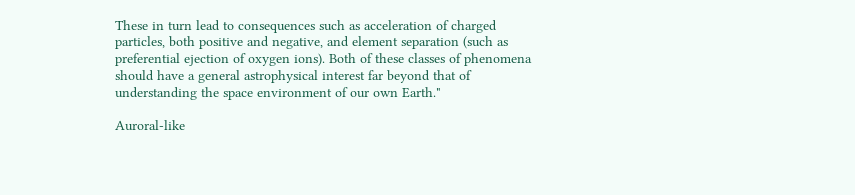These in turn lead to consequences such as acceleration of charged particles, both positive and negative, and element separation (such as preferential ejection of oxygen ions). Both of these classes of phenomena should have a general astrophysical interest far beyond that of understanding the space environment of our own Earth."

Auroral-like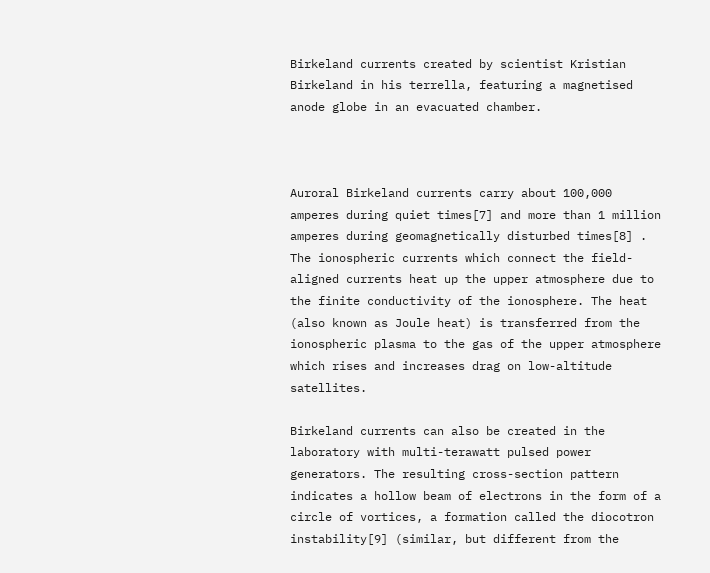Birkeland currents created by scientist Kristian Birkeland in his terrella, featuring a magnetised anode globe in an evacuated chamber.



Auroral Birkeland currents carry about 100,000 amperes during quiet times[7] and more than 1 million amperes during geomagnetically disturbed times[8] . The ionospheric currents which connect the field-aligned currents heat up the upper atmosphere due to the finite conductivity of the ionosphere. The heat (also known as Joule heat) is transferred from the ionospheric plasma to the gas of the upper atmosphere which rises and increases drag on low-altitude satellites.

Birkeland currents can also be created in the laboratory with multi-terawatt pulsed power generators. The resulting cross-section pattern indicates a hollow beam of electrons in the form of a circle of vortices, a formation called the diocotron instability[9] (similar, but different from the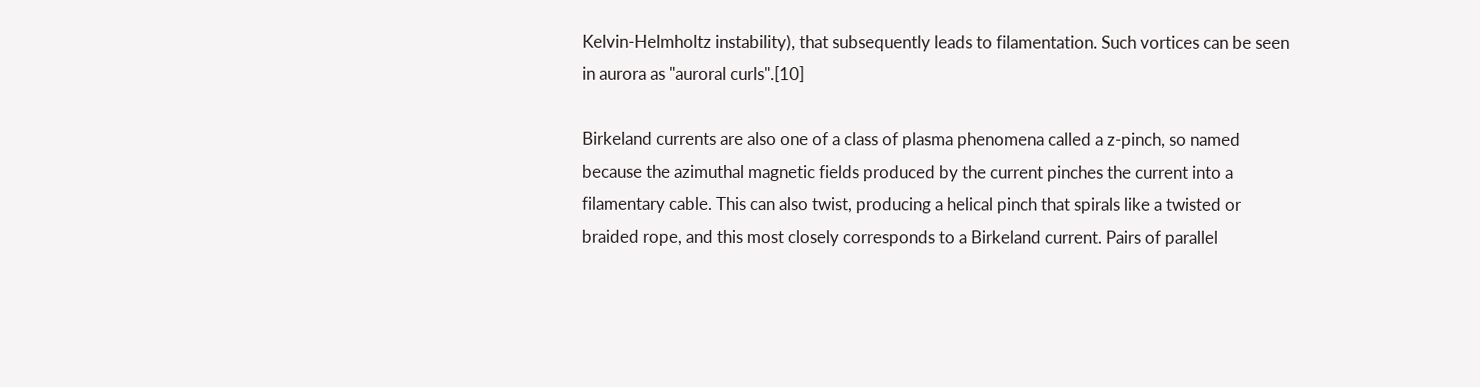Kelvin-Helmholtz instability), that subsequently leads to filamentation. Such vortices can be seen in aurora as "auroral curls".[10]

Birkeland currents are also one of a class of plasma phenomena called a z-pinch, so named because the azimuthal magnetic fields produced by the current pinches the current into a filamentary cable. This can also twist, producing a helical pinch that spirals like a twisted or braided rope, and this most closely corresponds to a Birkeland current. Pairs of parallel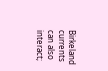Birkeland currents can also interact;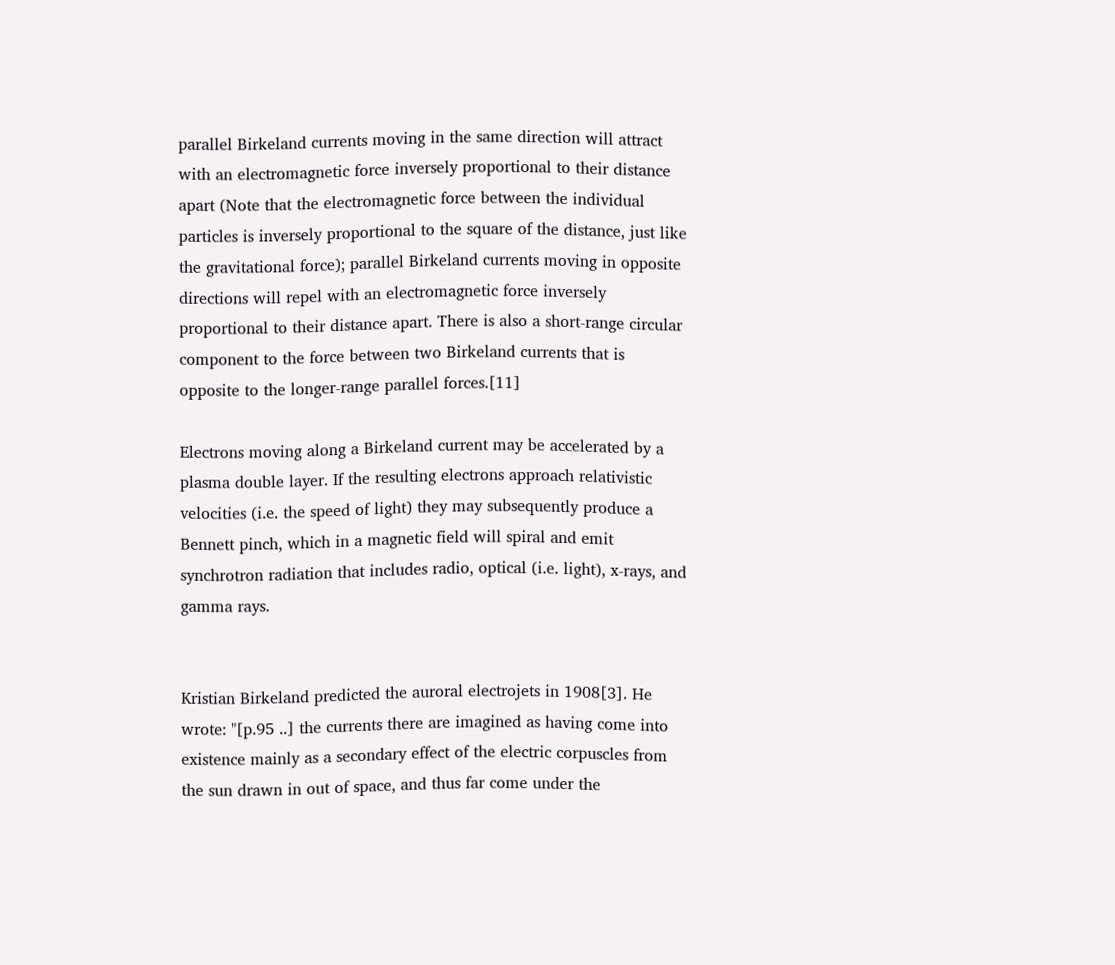parallel Birkeland currents moving in the same direction will attract with an electromagnetic force inversely proportional to their distance apart (Note that the electromagnetic force between the individual particles is inversely proportional to the square of the distance, just like the gravitational force); parallel Birkeland currents moving in opposite directions will repel with an electromagnetic force inversely proportional to their distance apart. There is also a short-range circular component to the force between two Birkeland currents that is opposite to the longer-range parallel forces.[11]

Electrons moving along a Birkeland current may be accelerated by a plasma double layer. If the resulting electrons approach relativistic velocities (i.e. the speed of light) they may subsequently produce a Bennett pinch, which in a magnetic field will spiral and emit synchrotron radiation that includes radio, optical (i.e. light), x-rays, and gamma rays.


Kristian Birkeland predicted the auroral electrojets in 1908[3]. He wrote: "[p.95 ..] the currents there are imagined as having come into existence mainly as a secondary effect of the electric corpuscles from the sun drawn in out of space, and thus far come under the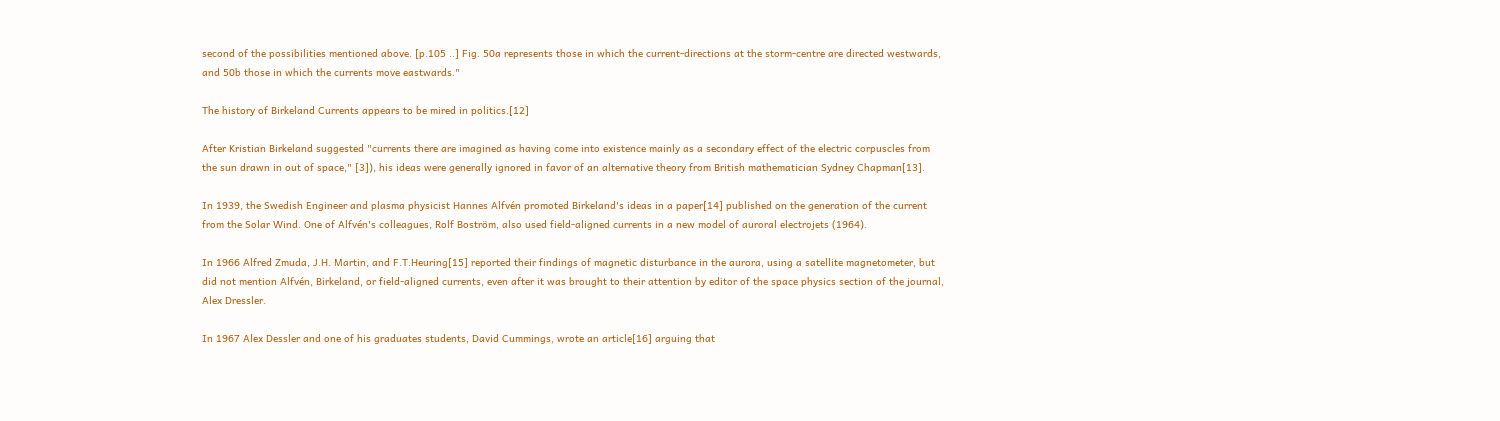second of the possibilities mentioned above. [p.105 ..] Fig. 50a represents those in which the current-directions at the storm-centre are directed westwards, and 50b those in which the currents move eastwards."

The history of Birkeland Currents appears to be mired in politics.[12]

After Kristian Birkeland suggested "currents there are imagined as having come into existence mainly as a secondary effect of the electric corpuscles from the sun drawn in out of space," [3]), his ideas were generally ignored in favor of an alternative theory from British mathematician Sydney Chapman[13].

In 1939, the Swedish Engineer and plasma physicist Hannes Alfvén promoted Birkeland's ideas in a paper[14] published on the generation of the current from the Solar Wind. One of Alfvén's colleagues, Rolf Boström, also used field-aligned currents in a new model of auroral electrojets (1964).

In 1966 Alfred Zmuda, J.H. Martin, and F.T.Heuring[15] reported their findings of magnetic disturbance in the aurora, using a satellite magnetometer, but did not mention Alfvén, Birkeland, or field-aligned currents, even after it was brought to their attention by editor of the space physics section of the journal, Alex Dressler.

In 1967 Alex Dessler and one of his graduates students, David Cummings, wrote an article[16] arguing that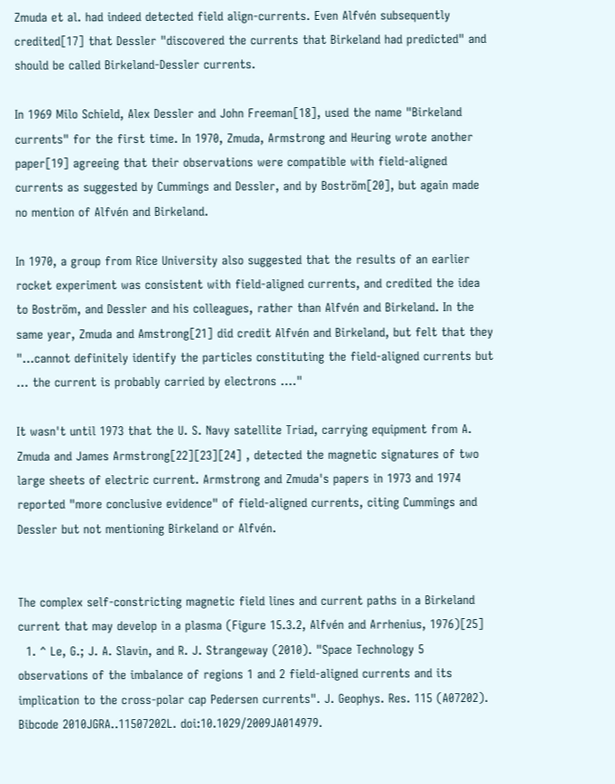Zmuda et al. had indeed detected field align-currents. Even Alfvén subsequently credited[17] that Dessler "discovered the currents that Birkeland had predicted" and should be called Birkeland-Dessler currents.

In 1969 Milo Schield, Alex Dessler and John Freeman[18], used the name "Birkeland currents" for the first time. In 1970, Zmuda, Armstrong and Heuring wrote another paper[19] agreeing that their observations were compatible with field-aligned currents as suggested by Cummings and Dessler, and by Boström[20], but again made no mention of Alfvén and Birkeland.

In 1970, a group from Rice University also suggested that the results of an earlier rocket experiment was consistent with field-aligned currents, and credited the idea to Boström, and Dessler and his colleagues, rather than Alfvén and Birkeland. In the same year, Zmuda and Amstrong[21] did credit Alfvén and Birkeland, but felt that they "...cannot definitely identify the particles constituting the field-aligned currents but … the current is probably carried by electrons …."

It wasn't until 1973 that the U. S. Navy satellite Triad, carrying equipment from A. Zmuda and James Armstrong[22][23][24] , detected the magnetic signatures of two large sheets of electric current. Armstrong and Zmuda's papers in 1973 and 1974 reported "more conclusive evidence" of field-aligned currents, citing Cummings and Dessler but not mentioning Birkeland or Alfvén.


The complex self-constricting magnetic field lines and current paths in a Birkeland current that may develop in a plasma (Figure 15.3.2, Alfvén and Arrhenius, 1976)[25]
  1. ^ Le, G.; J. A. Slavin, and R. J. Strangeway (2010). "Space Technology 5 observations of the imbalance of regions 1 and 2 field-aligned currents and its implication to the cross-polar cap Pedersen currents". J. Geophys. Res. 115 (A07202). Bibcode 2010JGRA..11507202L. doi:10.1029/2009JA014979.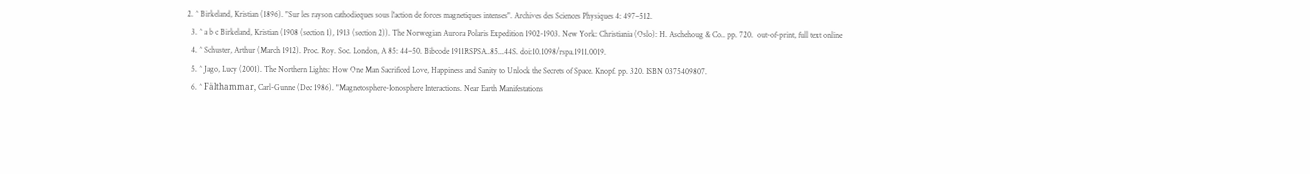2. ^ Birkeland, Kristian (1896). "Sur les rayson cathodieques sous l'action de forces magnetiques intenses". Archives des Sciences Physiques 4: 497–512.
  3. ^ a b c Birkeland, Kristian (1908 (section 1), 1913 (section 2)). The Norwegian Aurora Polaris Expedition 1902-1903. New York: Christiania (Oslo): H. Aschehoug & Co.. pp. 720.  out-of-print, full text online
  4. ^ Schuster, Arthur (March 1912). Proc. Roy. Soc. London, A 85: 44–50. Bibcode 1911RSPSA..85...44S. doi:10.1098/rspa.1911.0019.
  5. ^ Jago, Lucy (2001). The Northern Lights: How One Man Sacrificed Love, Happiness and Sanity to Unlock the Secrets of Space. Knopf. pp. 320. ISBN 0375409807.
  6. ^ Fälthammar, Carl-Gunne (Dec 1986). "Magnetosphere-Ionosphere Interactions. Near Earth Manifestations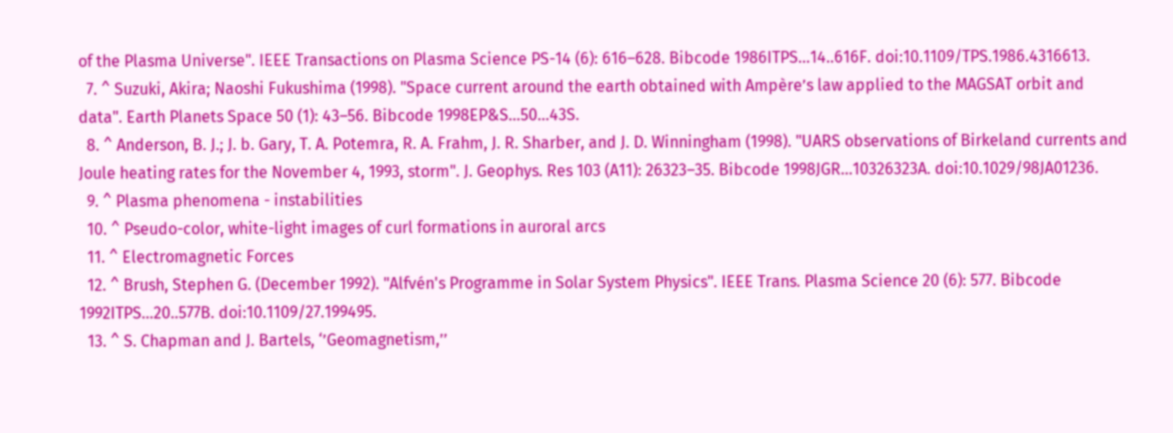of the Plasma Universe". IEEE Transactions on Plasma Science PS-14 (6): 616–628. Bibcode 1986ITPS...14..616F. doi:10.1109/TPS.1986.4316613.
  7. ^ Suzuki, Akira; Naoshi Fukushima (1998). "Space current around the earth obtained with Ampère’s law applied to the MAGSAT orbit and data". Earth Planets Space 50 (1): 43–56. Bibcode 1998EP&S...50...43S.
  8. ^ Anderson, B. J.; J. b. Gary, T. A. Potemra, R. A. Frahm, J. R. Sharber, and J. D. Winningham (1998). "UARS observations of Birkeland currents and Joule heating rates for the November 4, 1993, storm". J. Geophys. Res 103 (A11): 26323–35. Bibcode 1998JGR...10326323A. doi:10.1029/98JA01236.
  9. ^ Plasma phenomena - instabilities
  10. ^ Pseudo-color, white-light images of curl formations in auroral arcs
  11. ^ Electromagnetic Forces
  12. ^ Brush, Stephen G. (December 1992). "Alfvén's Programme in Solar System Physics". IEEE Trans. Plasma Science 20 (6): 577. Bibcode 1992ITPS...20..577B. doi:10.1109/27.199495.
  13. ^ S. Chapman and J. Bartels, ‘’Geomagnetism,’’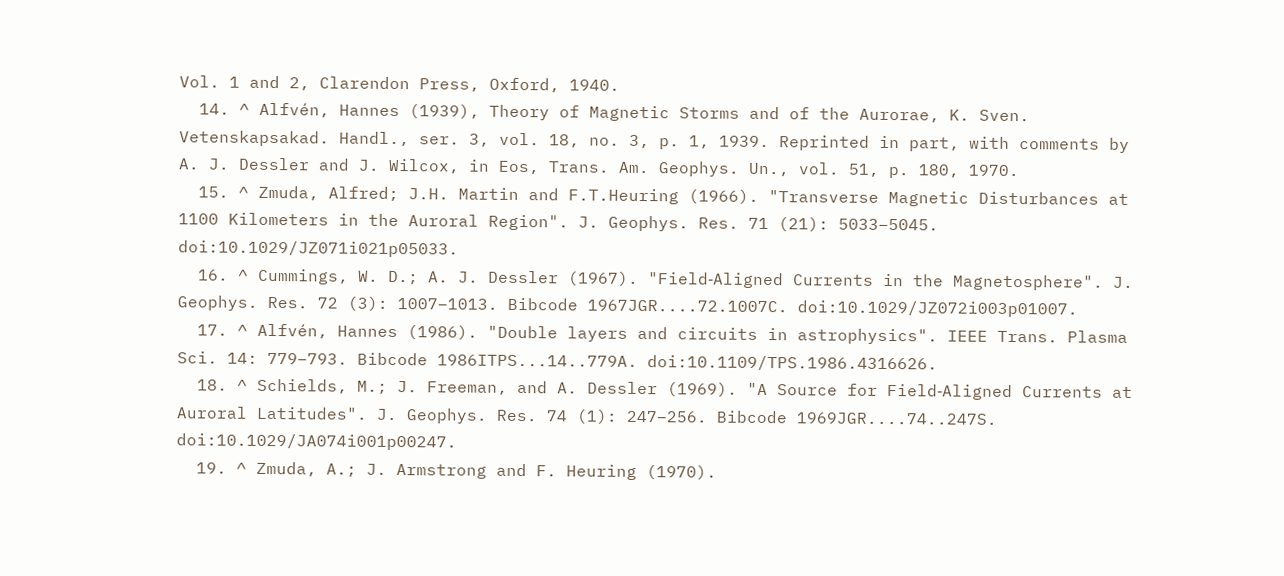Vol. 1 and 2, Clarendon Press, Oxford, 1940.
  14. ^ Alfvén, Hannes (1939), Theory of Magnetic Storms and of the Aurorae, K. Sven. Vetenskapsakad. Handl., ser. 3, vol. 18, no. 3, p. 1, 1939. Reprinted in part, with comments by A. J. Dessler and J. Wilcox, in Eos, Trans. Am. Geophys. Un., vol. 51, p. 180, 1970.
  15. ^ Zmuda, Alfred; J.H. Martin and F.T.Heuring (1966). "Transverse Magnetic Disturbances at 1100 Kilometers in the Auroral Region". J. Geophys. Res. 71 (21): 5033–5045. doi:10.1029/JZ071i021p05033.
  16. ^ Cummings, W. D.; A. J. Dessler (1967). "Field‐Aligned Currents in the Magnetosphere". J. Geophys. Res. 72 (3): 1007–1013. Bibcode 1967JGR....72.1007C. doi:10.1029/JZ072i003p01007.
  17. ^ Alfvén, Hannes (1986). "Double layers and circuits in astrophysics". IEEE Trans. Plasma Sci. 14: 779–793. Bibcode 1986ITPS...14..779A. doi:10.1109/TPS.1986.4316626.
  18. ^ Schields, M.; J. Freeman, and A. Dessler (1969). "A Source for Field‐Aligned Currents at Auroral Latitudes". J. Geophys. Res. 74 (1): 247–256. Bibcode 1969JGR....74..247S. doi:10.1029/JA074i001p00247.
  19. ^ Zmuda, A.; J. Armstrong and F. Heuring (1970).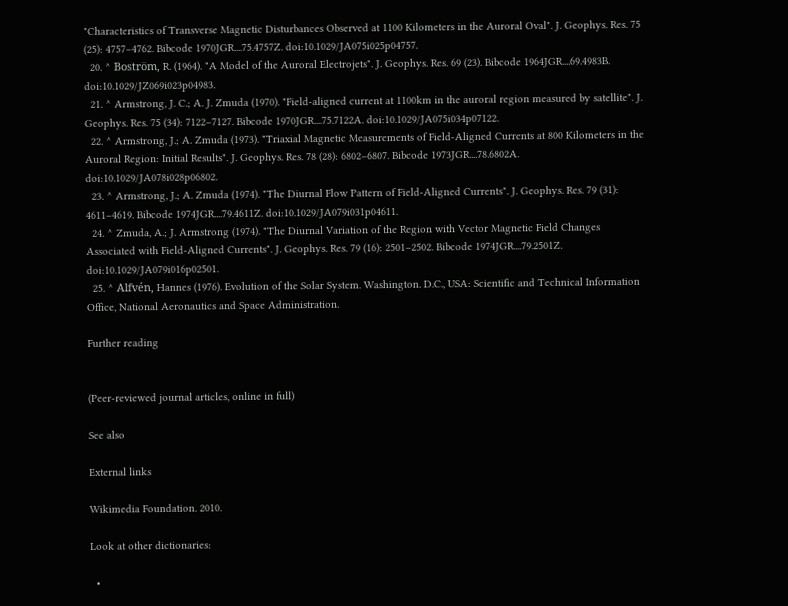"Characteristics of Transverse Magnetic Disturbances Observed at 1100 Kilometers in the Auroral Oval". J. Geophys. Res. 75 (25): 4757–4762. Bibcode 1970JGR....75.4757Z. doi:10.1029/JA075i025p04757.
  20. ^ Boström, R. (1964). "A Model of the Auroral Electrojets". J. Geophys. Res. 69 (23). Bibcode 1964JGR....69.4983B. doi:10.1029/JZ069i023p04983.
  21. ^ Armstrong, J. C.; A. J. Zmuda (1970). "Field-aligned current at 1100km in the auroral region measured by satellite". J. Geophys. Res. 75 (34): 7122–7127. Bibcode 1970JGR....75.7122A. doi:10.1029/JA075i034p07122.
  22. ^ Armstrong, J.; A. Zmuda (1973). "Triaxial Magnetic Measurements of Field-Aligned Currents at 800 Kilometers in the Auroral Region: Initial Results". J. Geophys. Res. 78 (28): 6802–6807. Bibcode 1973JGR....78.6802A. doi:10.1029/JA078i028p06802.
  23. ^ Armstrong, J.; A. Zmuda (1974). "The Diurnal Flow Pattern of Field-Aligned Currents". J. Geophys. Res. 79 (31): 4611–4619. Bibcode 1974JGR....79.4611Z. doi:10.1029/JA079i031p04611.
  24. ^ Zmuda, A.; J. Armstrong (1974). "The Diurnal Variation of the Region with Vector Magnetic Field Changes Associated with Field-Aligned Currents". J. Geophys. Res. 79 (16): 2501–2502. Bibcode 1974JGR....79.2501Z. doi:10.1029/JA079i016p02501.
  25. ^ Alfvén, Hannes (1976). Evolution of the Solar System. Washington. D.C., USA: Scientific and Technical Information Office, National Aeronautics and Space Administration.

Further reading


(Peer-reviewed journal articles, online in full)

See also

External links

Wikimedia Foundation. 2010.

Look at other dictionaries:

  •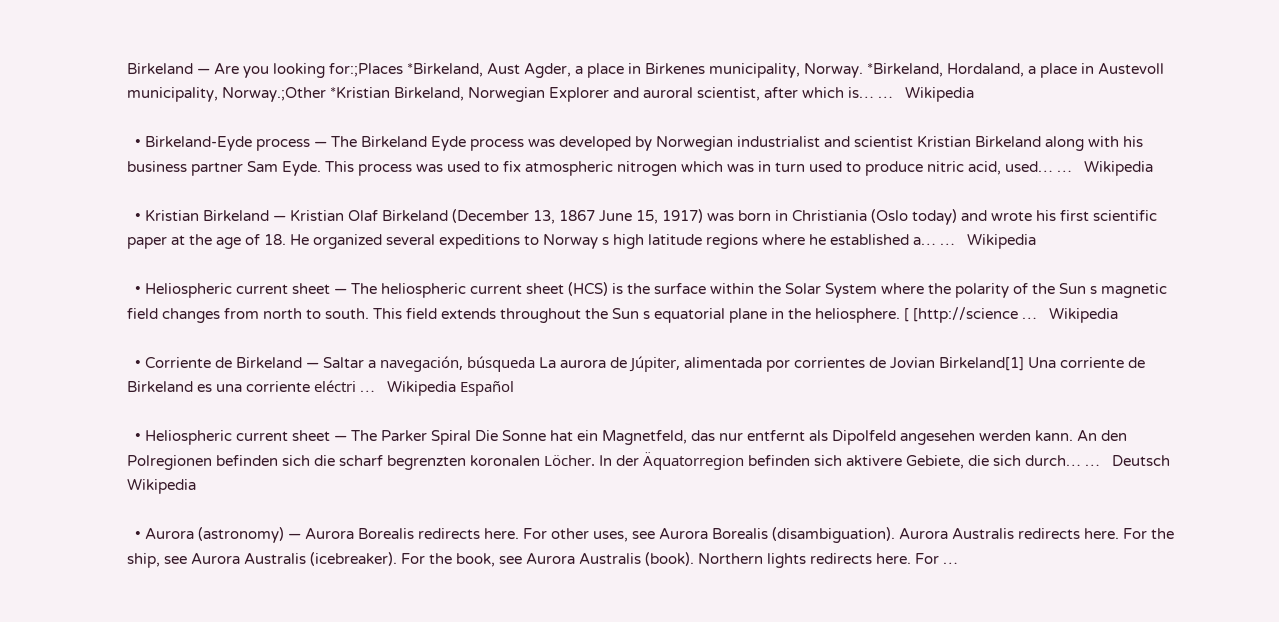Birkeland — Are you looking for:;Places *Birkeland, Aust Agder, a place in Birkenes municipality, Norway. *Birkeland, Hordaland, a place in Austevoll municipality, Norway.;Other *Kristian Birkeland, Norwegian Explorer and auroral scientist, after which is… …   Wikipedia

  • Birkeland-Eyde process — The Birkeland Eyde process was developed by Norwegian industrialist and scientist Kristian Birkeland along with his business partner Sam Eyde. This process was used to fix atmospheric nitrogen which was in turn used to produce nitric acid, used… …   Wikipedia

  • Kristian Birkeland — Kristian Olaf Birkeland (December 13, 1867 June 15, 1917) was born in Christiania (Oslo today) and wrote his first scientific paper at the age of 18. He organized several expeditions to Norway s high latitude regions where he established a… …   Wikipedia

  • Heliospheric current sheet — The heliospheric current sheet (HCS) is the surface within the Solar System where the polarity of the Sun s magnetic field changes from north to south. This field extends throughout the Sun s equatorial plane in the heliosphere. [ [http://science …   Wikipedia

  • Corriente de Birkeland — Saltar a navegación, búsqueda La aurora de Júpiter, alimentada por corrientes de Jovian Birkeland[1] Una corriente de Birkeland es una corriente eléctri …   Wikipedia Español

  • Heliospheric current sheet — The Parker Spiral Die Sonne hat ein Magnetfeld, das nur entfernt als Dipolfeld angesehen werden kann. An den Polregionen befinden sich die scharf begrenzten koronalen Löcher. In der Äquatorregion befinden sich aktivere Gebiete, die sich durch… …   Deutsch Wikipedia

  • Aurora (astronomy) — Aurora Borealis redirects here. For other uses, see Aurora Borealis (disambiguation). Aurora Australis redirects here. For the ship, see Aurora Australis (icebreaker). For the book, see Aurora Australis (book). Northern lights redirects here. For …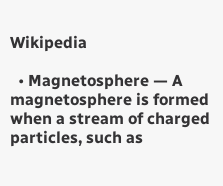Wikipedia

  • Magnetosphere — A magnetosphere is formed when a stream of charged particles, such as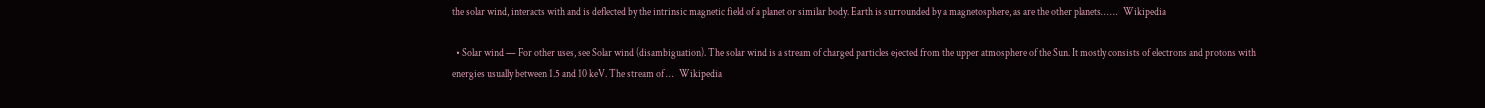the solar wind, interacts with and is deflected by the intrinsic magnetic field of a planet or similar body. Earth is surrounded by a magnetosphere, as are the other planets… …   Wikipedia

  • Solar wind — For other uses, see Solar wind (disambiguation). The solar wind is a stream of charged particles ejected from the upper atmosphere of the Sun. It mostly consists of electrons and protons with energies usually between 1.5 and 10 keV. The stream of …   Wikipedia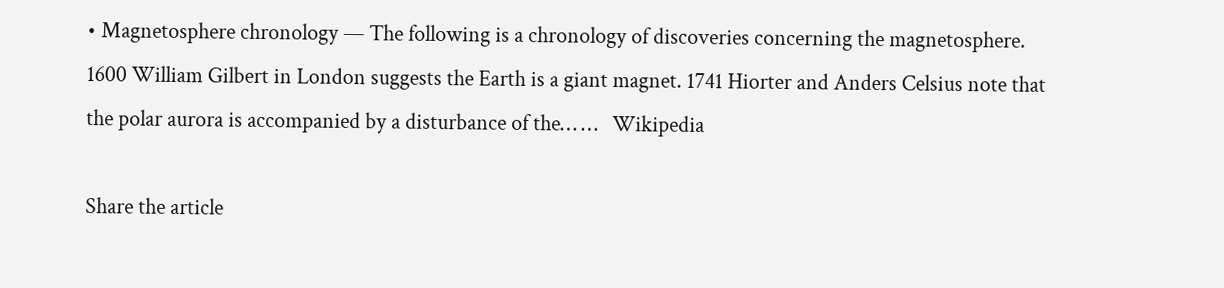• Magnetosphere chronology — The following is a chronology of discoveries concerning the magnetosphere. 1600 William Gilbert in London suggests the Earth is a giant magnet. 1741 Hiorter and Anders Celsius note that the polar aurora is accompanied by a disturbance of the… …   Wikipedia

Share the article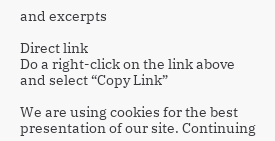and excerpts

Direct link
Do a right-click on the link above
and select “Copy Link”

We are using cookies for the best presentation of our site. Continuing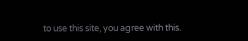to use this site, you agree with this.